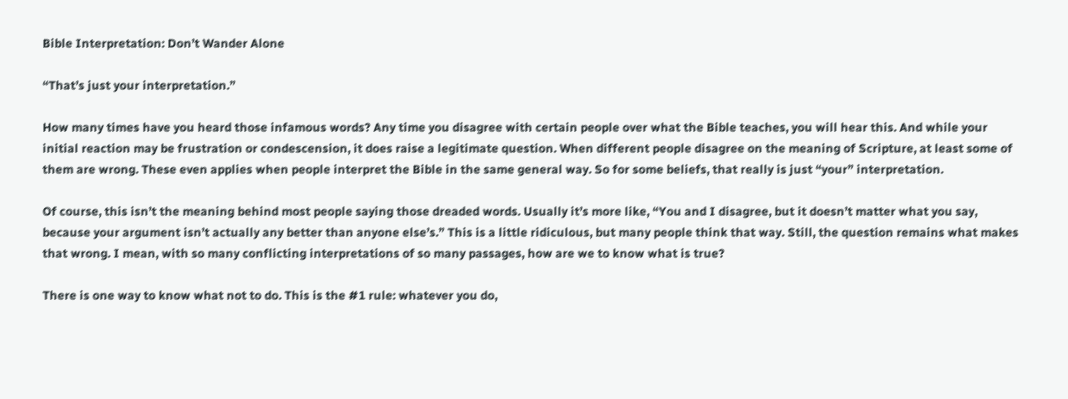Bible Interpretation: Don’t Wander Alone

“That’s just your interpretation.”

How many times have you heard those infamous words? Any time you disagree with certain people over what the Bible teaches, you will hear this. And while your initial reaction may be frustration or condescension, it does raise a legitimate question. When different people disagree on the meaning of Scripture, at least some of them are wrong. These even applies when people interpret the Bible in the same general way. So for some beliefs, that really is just “your” interpretation.

Of course, this isn’t the meaning behind most people saying those dreaded words. Usually it’s more like, “You and I disagree, but it doesn’t matter what you say, because your argument isn’t actually any better than anyone else’s.” This is a little ridiculous, but many people think that way. Still, the question remains what makes that wrong. I mean, with so many conflicting interpretations of so many passages, how are we to know what is true?

There is one way to know what not to do. This is the #1 rule: whatever you do,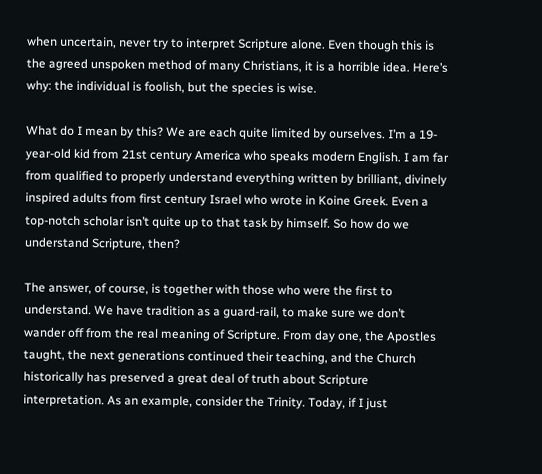when uncertain, never try to interpret Scripture alone. Even though this is the agreed unspoken method of many Christians, it is a horrible idea. Here’s why: the individual is foolish, but the species is wise.

What do I mean by this? We are each quite limited by ourselves. I’m a 19-year-old kid from 21st century America who speaks modern English. I am far from qualified to properly understand everything written by brilliant, divinely inspired adults from first century Israel who wrote in Koine Greek. Even a top-notch scholar isn’t quite up to that task by himself. So how do we understand Scripture, then?

The answer, of course, is together with those who were the first to understand. We have tradition as a guard-rail, to make sure we don’t wander off from the real meaning of Scripture. From day one, the Apostles taught, the next generations continued their teaching, and the Church historically has preserved a great deal of truth about Scripture interpretation. As an example, consider the Trinity. Today, if I just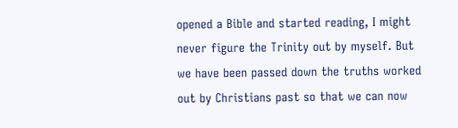opened a Bible and started reading, I might never figure the Trinity out by myself. But we have been passed down the truths worked out by Christians past so that we can now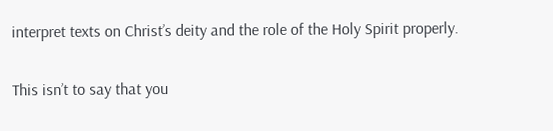interpret texts on Christ’s deity and the role of the Holy Spirit properly.

This isn’t to say that you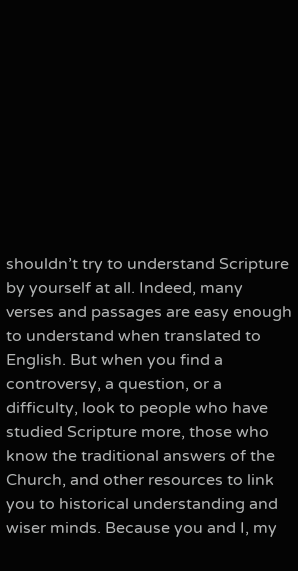shouldn’t try to understand Scripture by yourself at all. Indeed, many verses and passages are easy enough to understand when translated to English. But when you find a controversy, a question, or a difficulty, look to people who have studied Scripture more, those who know the traditional answers of the Church, and other resources to link you to historical understanding and wiser minds. Because you and I, my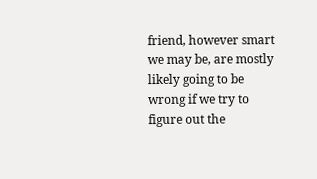friend, however smart we may be, are mostly likely going to be wrong if we try to figure out the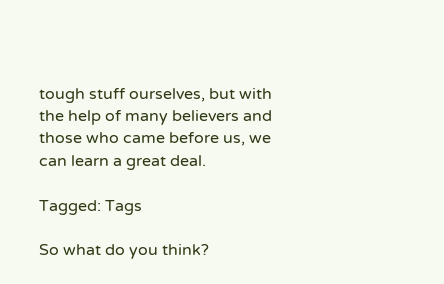tough stuff ourselves, but with the help of many believers and those who came before us, we can learn a great deal.

Tagged: Tags

So what do you think?